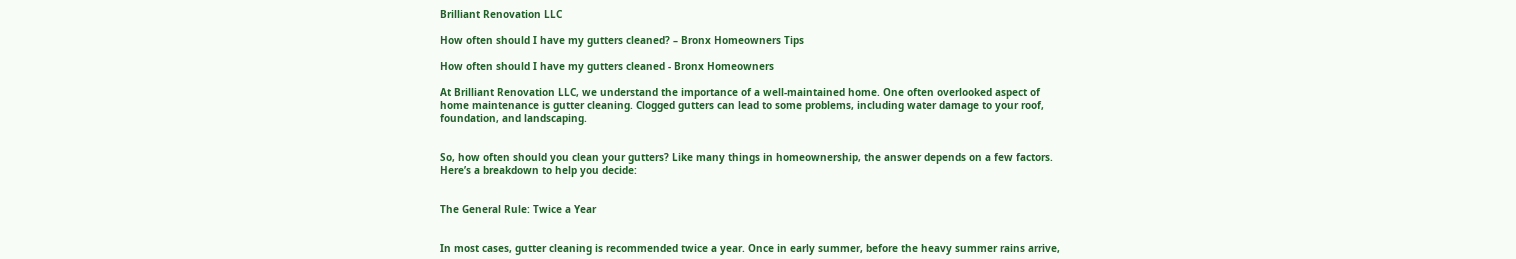Brilliant Renovation LLC

How often should I have my gutters cleaned? – Bronx Homeowners Tips

How often should I have my gutters cleaned - Bronx Homeowners

At Brilliant Renovation LLC, we understand the importance of a well-maintained home. One often overlooked aspect of home maintenance is gutter cleaning. Clogged gutters can lead to some problems, including water damage to your roof, foundation, and landscaping.


So, how often should you clean your gutters? Like many things in homeownership, the answer depends on a few factors. Here’s a breakdown to help you decide:


The General Rule: Twice a Year


In most cases, gutter cleaning is recommended twice a year. Once in early summer, before the heavy summer rains arrive,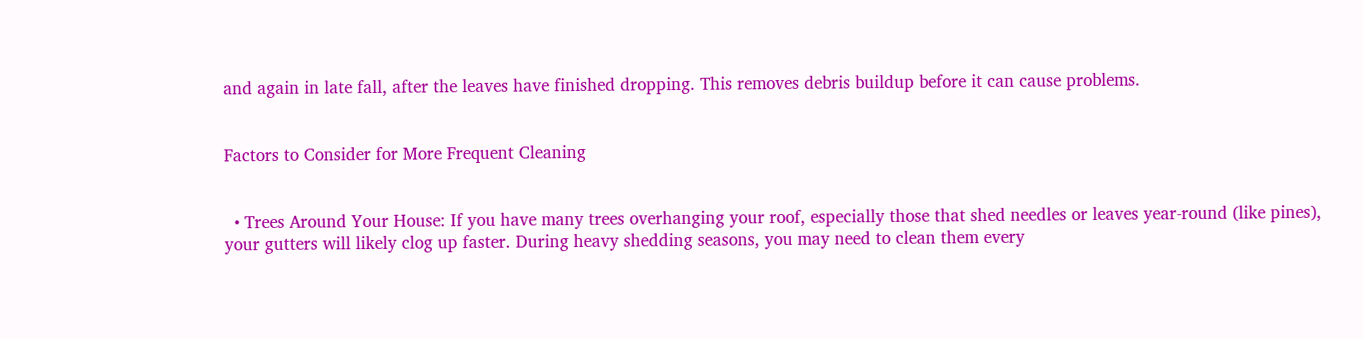and again in late fall, after the leaves have finished dropping. This removes debris buildup before it can cause problems.


Factors to Consider for More Frequent Cleaning


  • Trees Around Your House: If you have many trees overhanging your roof, especially those that shed needles or leaves year-round (like pines), your gutters will likely clog up faster. During heavy shedding seasons, you may need to clean them every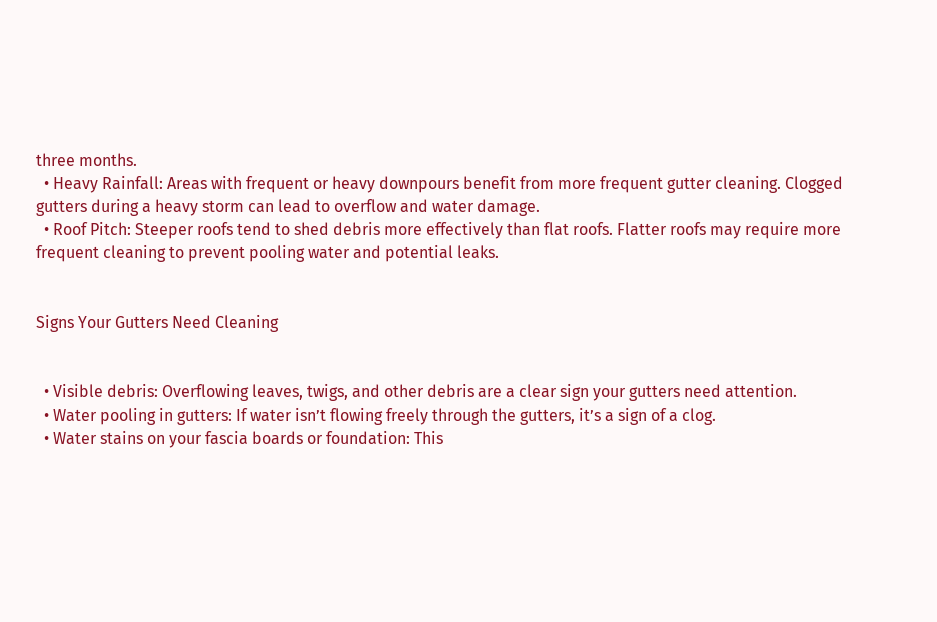three months.
  • Heavy Rainfall: Areas with frequent or heavy downpours benefit from more frequent gutter cleaning. Clogged gutters during a heavy storm can lead to overflow and water damage.
  • Roof Pitch: Steeper roofs tend to shed debris more effectively than flat roofs. Flatter roofs may require more frequent cleaning to prevent pooling water and potential leaks.


Signs Your Gutters Need Cleaning


  • Visible debris: Overflowing leaves, twigs, and other debris are a clear sign your gutters need attention.
  • Water pooling in gutters: If water isn’t flowing freely through the gutters, it’s a sign of a clog.
  • Water stains on your fascia boards or foundation: This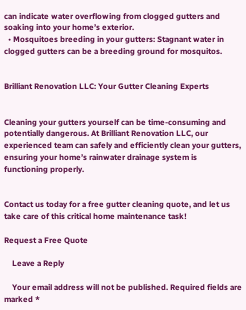can indicate water overflowing from clogged gutters and soaking into your home’s exterior.
  • Mosquitoes breeding in your gutters: Stagnant water in clogged gutters can be a breeding ground for mosquitos.


Brilliant Renovation LLC: Your Gutter Cleaning Experts


Cleaning your gutters yourself can be time-consuming and potentially dangerous. At Brilliant Renovation LLC, our experienced team can safely and efficiently clean your gutters, ensuring your home’s rainwater drainage system is functioning properly.


Contact us today for a free gutter cleaning quote, and let us take care of this critical home maintenance task!

Request a Free Quote

    Leave a Reply

    Your email address will not be published. Required fields are marked *